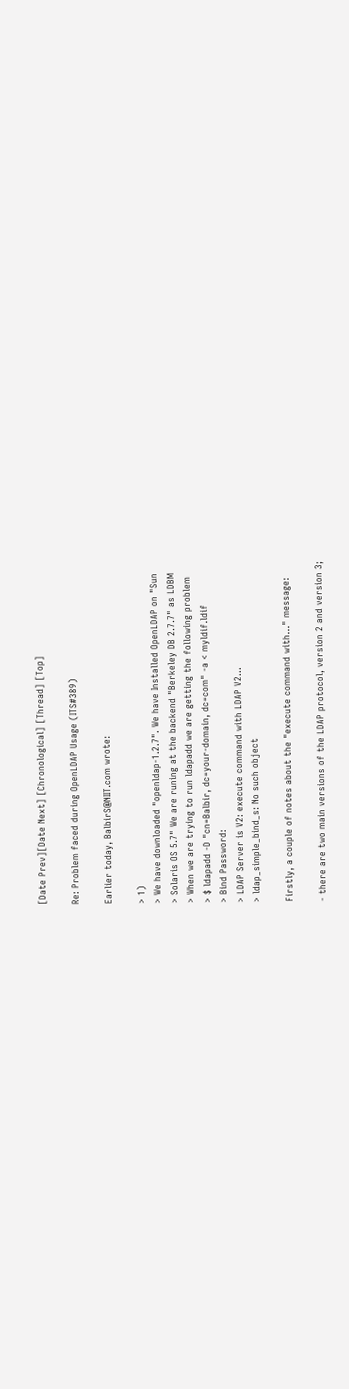[Date Prev][Date Next] [Chronological] [Thread] [Top]

Re: Problem faced during OpenLDAP Usage (ITS#389)

Earlier today, BalbirS@NIIT.com wrote:

> 1)
> We have downloaded "openldap-1.2.7". We have Installed OpenLDAP on "Sun
> Solaris OS 5.7" We are runing at the backend "Berkeley DB 2.7.7" as LDBM
> When we are trying to run ldapadd we are getting the following problem
> $ ldapadd -D "cn=Balbir, dc=your-domain, dc=com" -a < myldif.ldif
> Bind Password:
> LDAP Server is V2: execute command with LDAP V2...
> ldap_simple_bind_s: No such object

Firstly, a couple of notes about the "execute command with..." message:

- there are two main versions of the LDAP protocol, version 2 and version 3;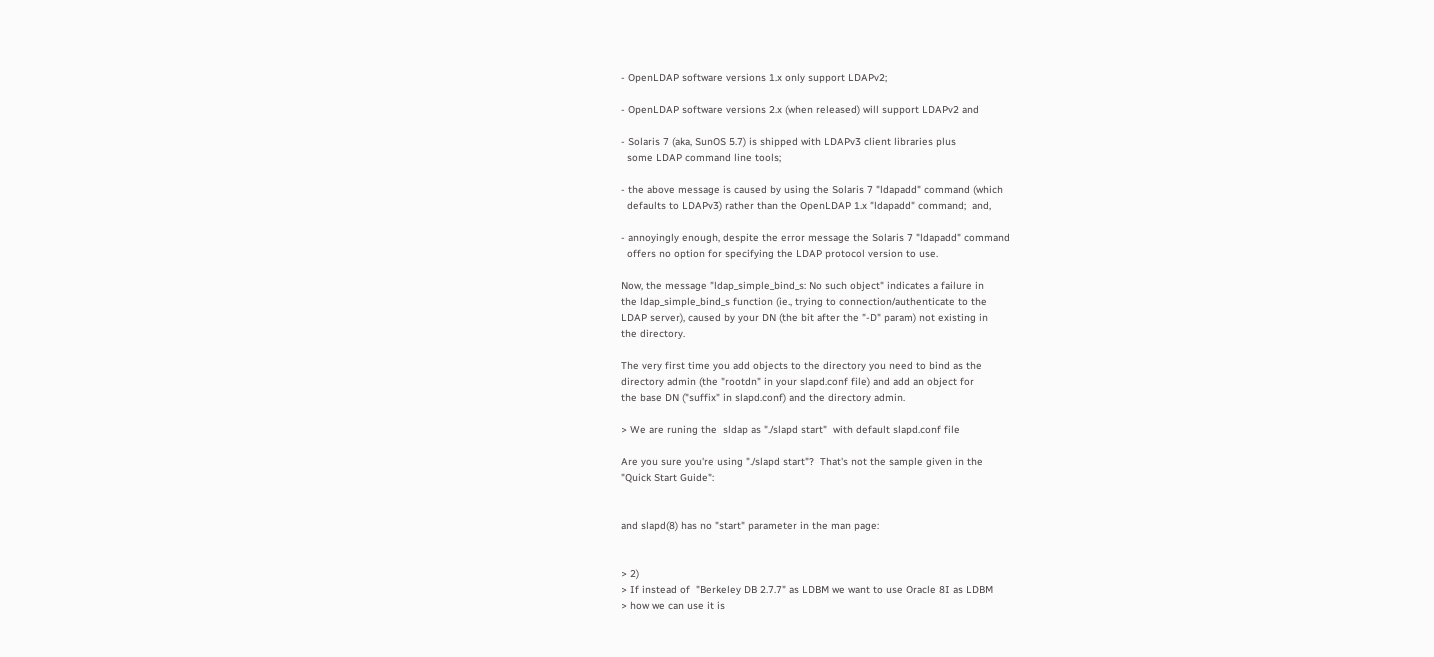- OpenLDAP software versions 1.x only support LDAPv2;

- OpenLDAP software versions 2.x (when released) will support LDAPv2 and

- Solaris 7 (aka, SunOS 5.7) is shipped with LDAPv3 client libraries plus
  some LDAP command line tools;

- the above message is caused by using the Solaris 7 "ldapadd" command (which
  defaults to LDAPv3) rather than the OpenLDAP 1.x "ldapadd" command;  and,

- annoyingly enough, despite the error message the Solaris 7 "ldapadd" command
  offers no option for specifying the LDAP protocol version to use.

Now, the message "ldap_simple_bind_s: No such object" indicates a failure in
the ldap_simple_bind_s function (ie., trying to connection/authenticate to the
LDAP server), caused by your DN (the bit after the "-D" param) not existing in
the directory.

The very first time you add objects to the directory you need to bind as the
directory admin (the "rootdn" in your slapd.conf file) and add an object for
the base DN ("suffix" in slapd.conf) and the directory admin.

> We are runing the  sldap as "./slapd start"  with default slapd.conf file

Are you sure you're using "./slapd start"?  That's not the sample given in the
"Quick Start Guide":


and slapd(8) has no "start" parameter in the man page:


> 2)
> If instead of  "Berkeley DB 2.7.7" as LDBM we want to use Oracle 8I as LDBM
> how we can use it is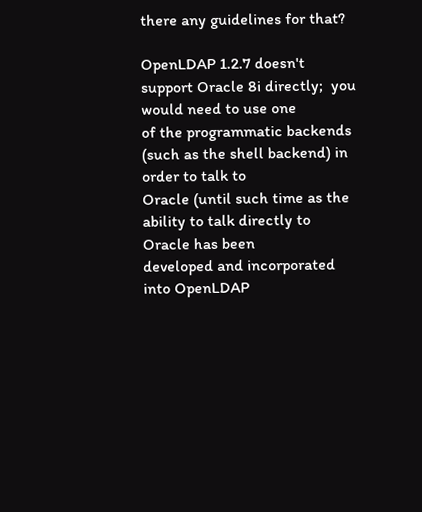there any guidelines for that?

OpenLDAP 1.2.7 doesn't support Oracle 8i directly;  you would need to use one
of the programmatic backends (such as the shell backend) in order to talk to
Oracle (until such time as the ability to talk directly to Oracle has been
developed and incorporated into OpenLDAP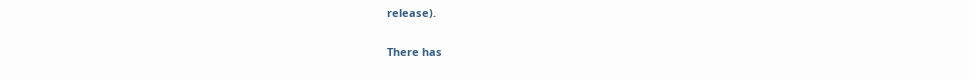release).

There has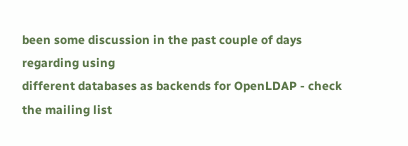been some discussion in the past couple of days regarding using
different databases as backends for OpenLDAP - check the mailing list